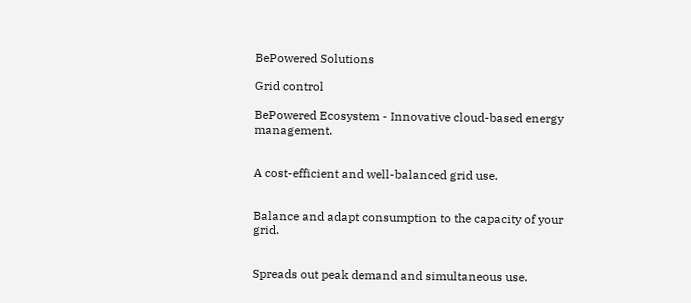BePowered Solutions

Grid control

BePowered Ecosystem - Innovative cloud-based energy management.


A cost-efficient and well-balanced grid use.


Balance and adapt consumption to the capacity of your grid.


Spreads out peak demand and simultaneous use.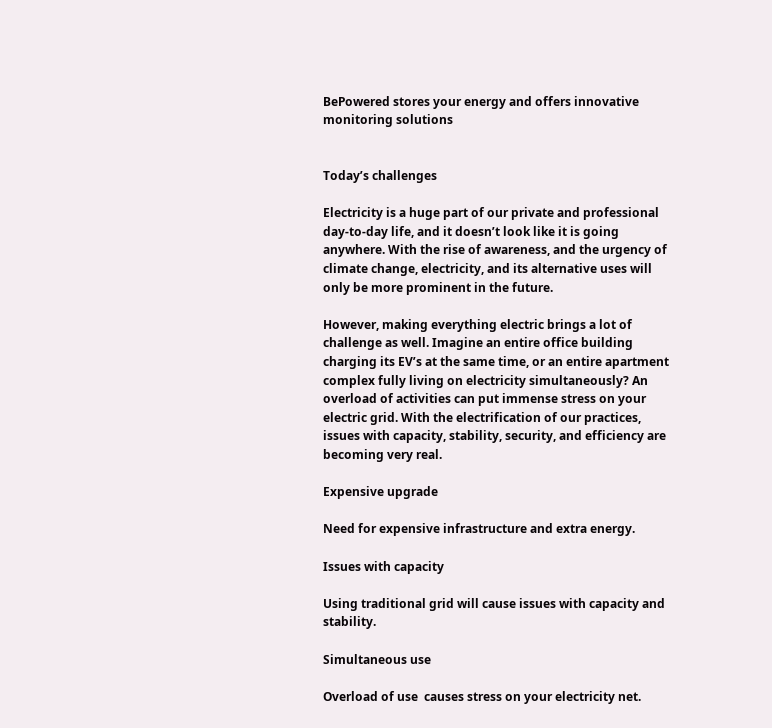BePowered stores your energy and offers innovative monitoring solutions


Today’s challenges

Electricity is a huge part of our private and professional day-to-day life, and it doesn’t look like it is going anywhere. With the rise of awareness, and the urgency of climate change, electricity, and its alternative uses will only be more prominent in the future.

However, making everything electric brings a lot of challenge as well. Imagine an entire office building charging its EV’s at the same time, or an entire apartment complex fully living on electricity simultaneously? An overload of activities can put immense stress on your electric grid. With the electrification of our practices, issues with capacity, stability, security, and efficiency are becoming very real.

Expensive upgrade

Need for expensive infrastructure and extra energy.

Issues with capacity

Using traditional grid will cause issues with capacity and stability.

Simultaneous use

Overload of use  causes stress on your electricity net.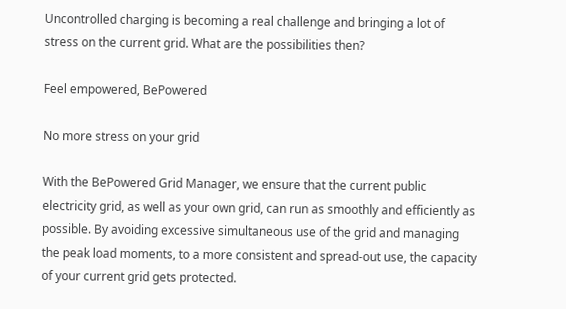Uncontrolled charging is becoming a real challenge and bringing a lot of stress on the current grid. What are the possibilities then?

Feel empowered, BePowered

No more stress on your grid

With the BePowered Grid Manager, we ensure that the current public electricity grid, as well as your own grid, can run as smoothly and efficiently as possible. By avoiding excessive simultaneous use of the grid and managing the peak load moments, to a more consistent and spread-out use, the capacity of your current grid gets protected.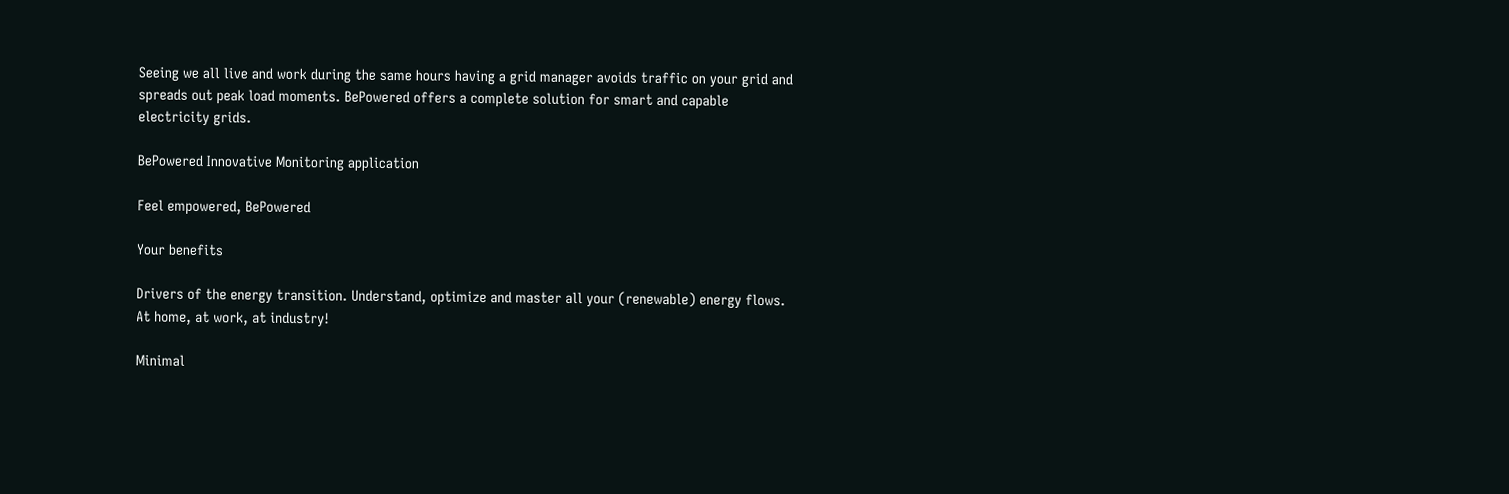Seeing we all live and work during the same hours having a grid manager avoids traffic on your grid and spreads out peak load moments. BePowered offers a complete solution for smart and capable electricity grids.

BePowered Innovative Monitoring application

Feel empowered, BePowered

Your benefits

Drivers of the energy transition. Understand, optimize and master all your (renewable) energy flows. At home, at work, at industry!

Minimal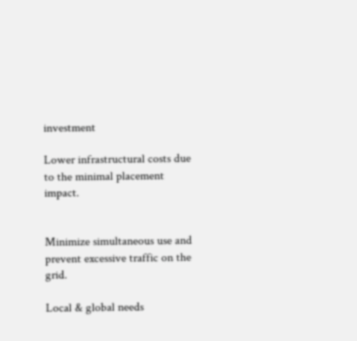investment

Lower infrastructural costs due to the minimal placement impact.


Minimize simultaneous use and prevent excessive traffic on the grid.

Local & global needs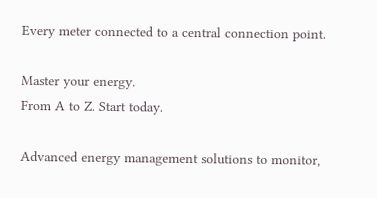Every meter connected to a central connection point.

Master your energy.
From A to Z. Start today.

Advanced energy management solutions to monitor,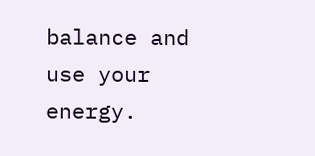balance and use your energy.